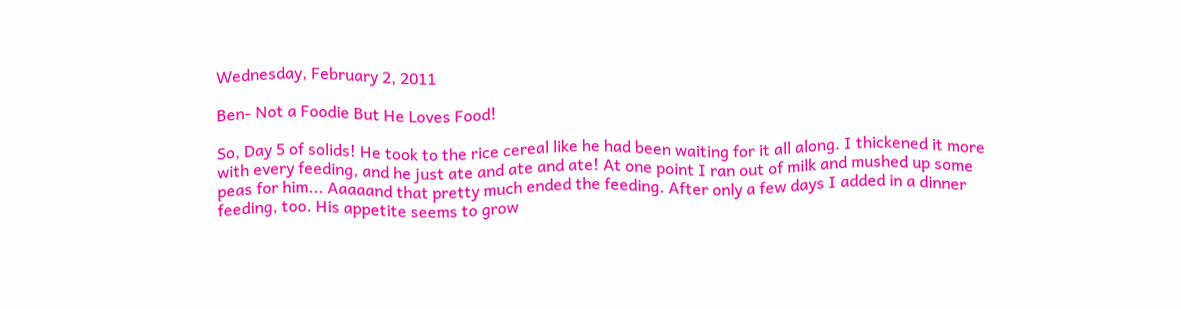Wednesday, February 2, 2011

Ben- Not a Foodie But He Loves Food!

So, Day 5 of solids! He took to the rice cereal like he had been waiting for it all along. I thickened it more with every feeding, and he just ate and ate and ate! At one point I ran out of milk and mushed up some peas for him... Aaaaand that pretty much ended the feeding. After only a few days I added in a dinner feeding, too. His appetite seems to grow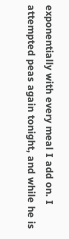exponentially with every meal I add on. I attempted peas again tonight, and while he is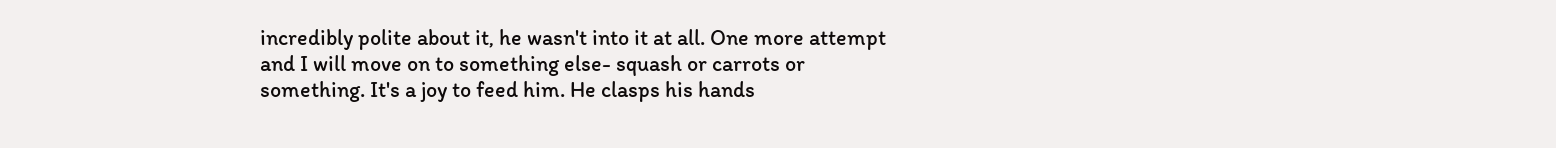incredibly polite about it, he wasn't into it at all. One more attempt and I will move on to something else- squash or carrots or something. It's a joy to feed him. He clasps his hands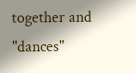together and "dances"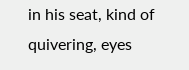in his seat, kind of quivering, eyes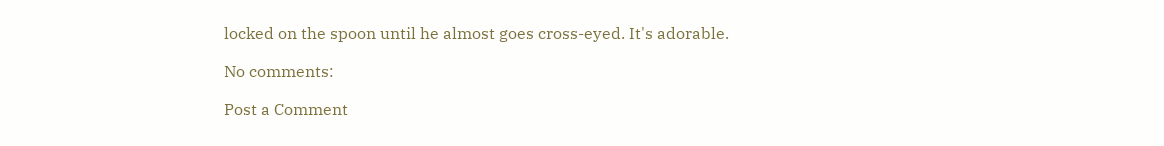locked on the spoon until he almost goes cross-eyed. It's adorable.

No comments:

Post a Comment